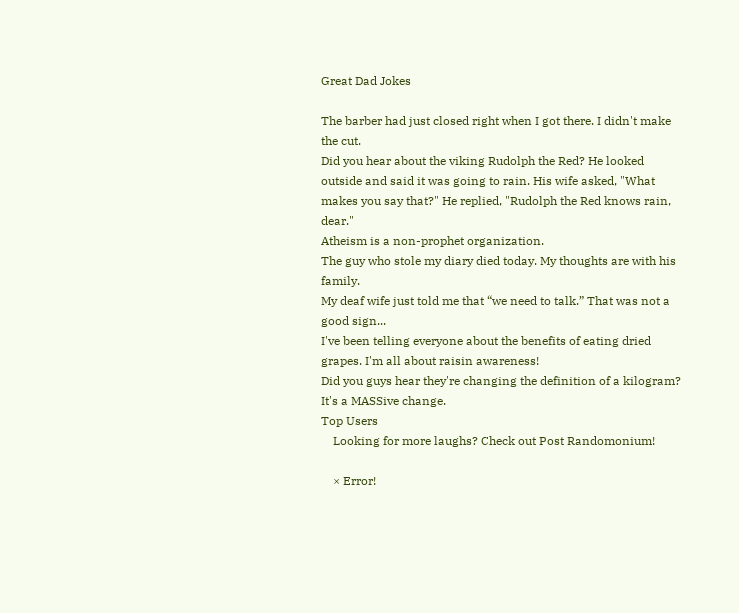Great Dad Jokes

The barber had just closed right when I got there. I didn't make the cut.
Did you hear about the viking Rudolph the Red? He looked outside and said it was going to rain. His wife asked, "What makes you say that?" He replied, "Rudolph the Red knows rain, dear."
Atheism is a non-prophet organization.
The guy who stole my diary died today. My thoughts are with his family.
My deaf wife just told me that “we need to talk.” That was not a good sign...
I've been telling everyone about the benefits of eating dried grapes. I'm all about raisin awareness!
Did you guys hear they're changing the definition of a kilogram? It's a MASSive change.
Top Users
    Looking for more laughs? Check out Post Randomonium!

    × Error!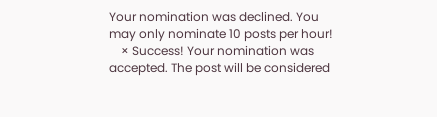Your nomination was declined. You may only nominate 10 posts per hour!
    × Success! Your nomination was accepted. The post will be considered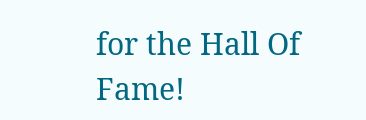for the Hall Of Fame!